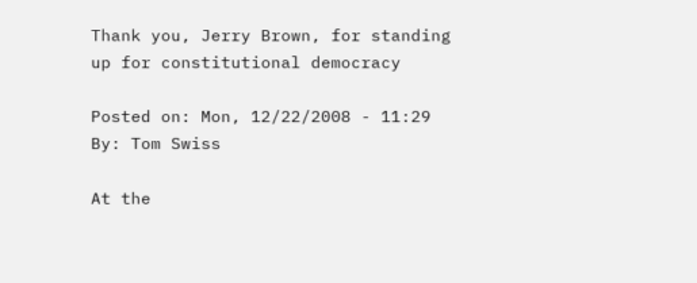Thank you, Jerry Brown, for standing up for constitutional democracy

Posted on: Mon, 12/22/2008 - 11:29 By: Tom Swiss

At the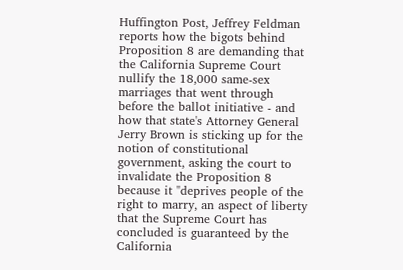Huffington Post, Jeffrey Feldman reports how the bigots behind Proposition 8 are demanding that the California Supreme Court nullify the 18,000 same-sex marriages that went through before the ballot initiative - and how that state's Attorney General Jerry Brown is sticking up for the notion of constitutional government, asking the court to invalidate the Proposition 8 because it "deprives people of the right to marry, an aspect of liberty that the Supreme Court has concluded is guaranteed by the California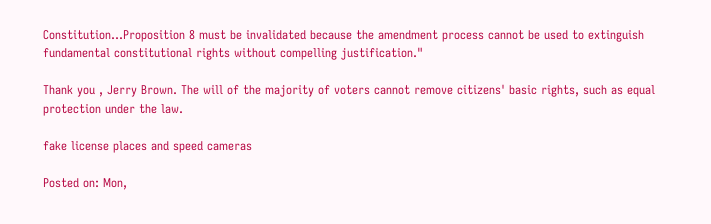Constitution...Proposition 8 must be invalidated because the amendment process cannot be used to extinguish fundamental constitutional rights without compelling justification."

Thank you , Jerry Brown. The will of the majority of voters cannot remove citizens' basic rights, such as equal protection under the law.

fake license places and speed cameras

Posted on: Mon,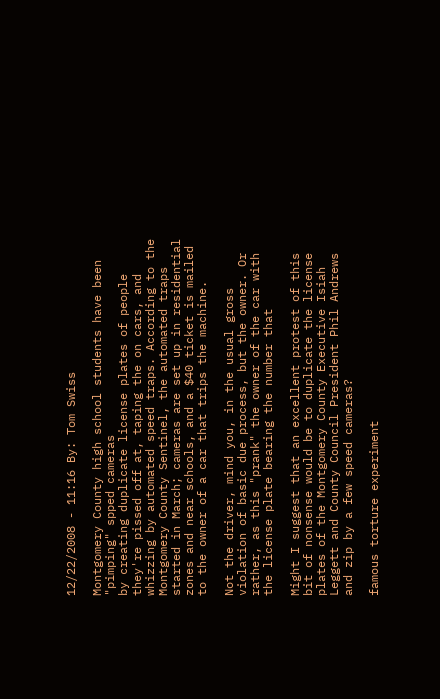12/22/2008 - 11:16 By: Tom Swiss

Montgomery County high school students have been "pimping" spped cameras
by creating duplicate license plates of people they're pissed off at, taping the on cars, and whizzing by automated speed traps. According to the Montgomery County Sentinel, the automated traps started in March; cameras are set up in residential zones and near schools, and a $40 ticket is mailed to the owner of a car that trips the machine.

Not the driver, mind you, in the usual gross violation of basic due process, but the owner. Or rather, as this "prank" the owner of the car with the license plate bearing the number that

Might I suggest that an excellent protest of this bit of nonsense would be to duplicate the license plates of the Montgomery County Executive Isiah Leggett and County Council President Phil Andrews and zip by a few speed cameras?

famous torture experiment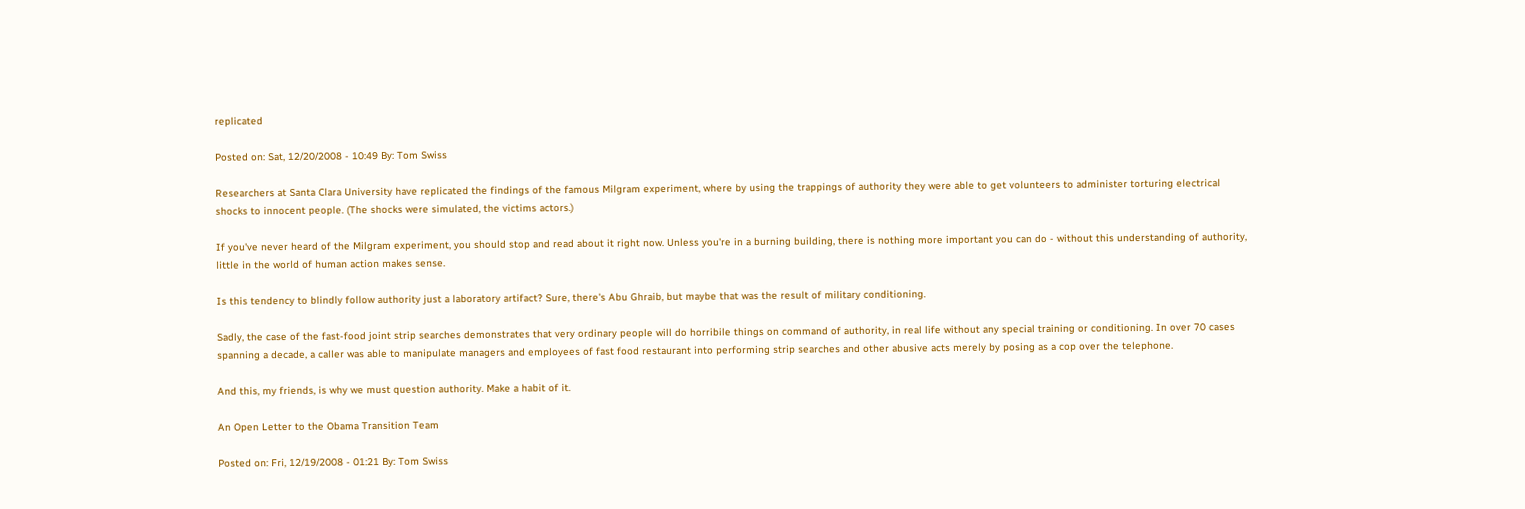replicated

Posted on: Sat, 12/20/2008 - 10:49 By: Tom Swiss

Researchers at Santa Clara University have replicated the findings of the famous Milgram experiment, where by using the trappings of authority they were able to get volunteers to administer torturing electrical shocks to innocent people. (The shocks were simulated, the victims actors.)

If you've never heard of the Milgram experiment, you should stop and read about it right now. Unless you're in a burning building, there is nothing more important you can do - without this understanding of authority, little in the world of human action makes sense.

Is this tendency to blindly follow authority just a laboratory artifact? Sure, there's Abu Ghraib, but maybe that was the result of military conditioning.

Sadly, the case of the fast-food joint strip searches demonstrates that very ordinary people will do horribile things on command of authority, in real life without any special training or conditioning. In over 70 cases spanning a decade, a caller was able to manipulate managers and employees of fast food restaurant into performing strip searches and other abusive acts merely by posing as a cop over the telephone.

And this, my friends, is why we must question authority. Make a habit of it.

An Open Letter to the Obama Transition Team

Posted on: Fri, 12/19/2008 - 01:21 By: Tom Swiss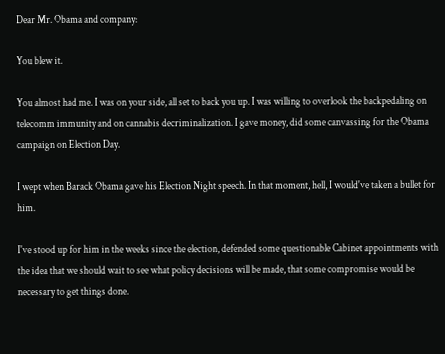Dear Mr. Obama and company:

You blew it.

You almost had me. I was on your side, all set to back you up. I was willing to overlook the backpedaling on telecomm immunity and on cannabis decriminalization. I gave money, did some canvassing for the Obama campaign on Election Day.

I wept when Barack Obama gave his Election Night speech. In that moment, hell, I would've taken a bullet for him.

I've stood up for him in the weeks since the election, defended some questionable Cabinet appointments with the idea that we should wait to see what policy decisions will be made, that some compromise would be necessary to get things done.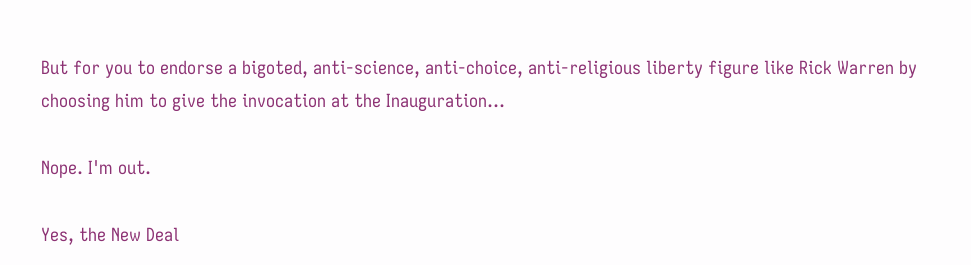But for you to endorse a bigoted, anti-science, anti-choice, anti-religious liberty figure like Rick Warren by choosing him to give the invocation at the Inauguration...

Nope. I'm out.

Yes, the New Deal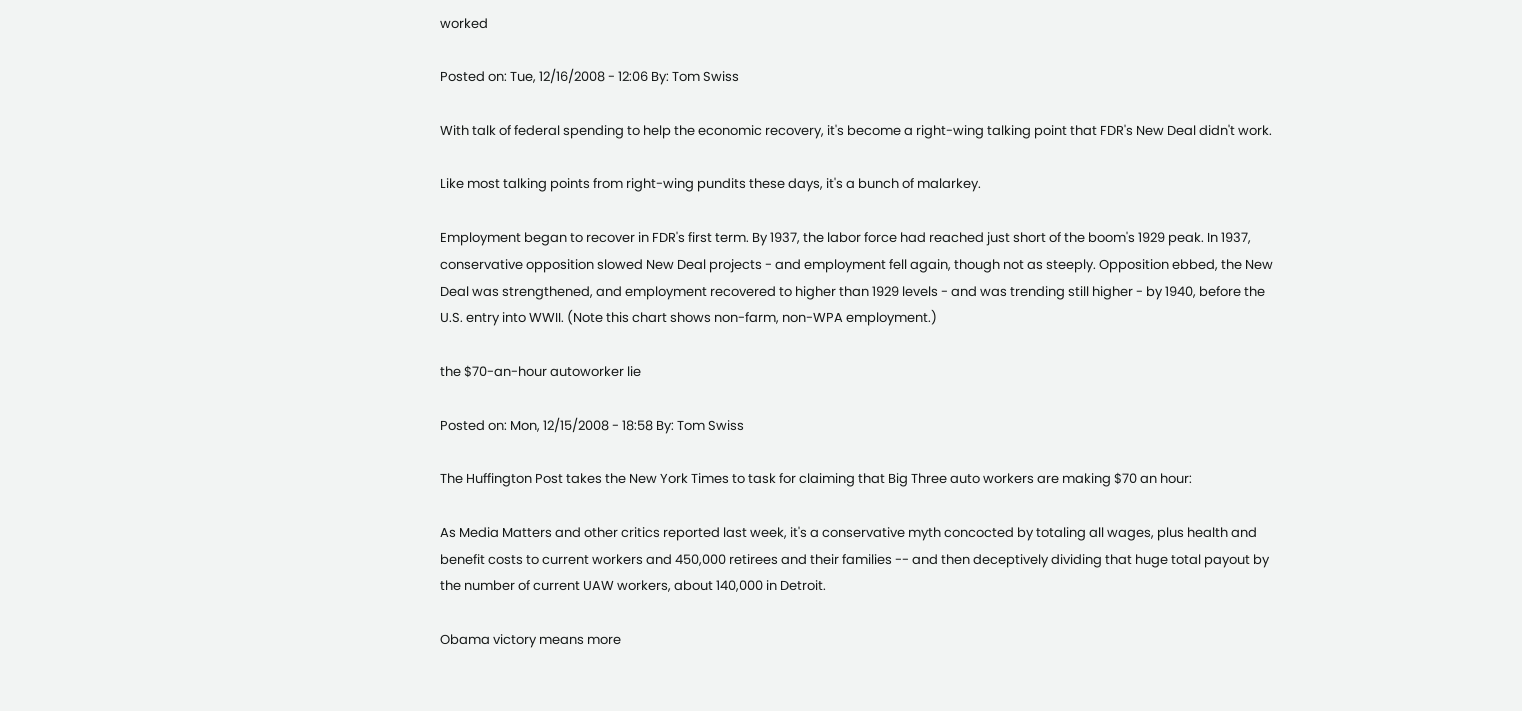worked

Posted on: Tue, 12/16/2008 - 12:06 By: Tom Swiss

With talk of federal spending to help the economic recovery, it's become a right-wing talking point that FDR's New Deal didn't work.

Like most talking points from right-wing pundits these days, it's a bunch of malarkey.

Employment began to recover in FDR's first term. By 1937, the labor force had reached just short of the boom's 1929 peak. In 1937, conservative opposition slowed New Deal projects - and employment fell again, though not as steeply. Opposition ebbed, the New Deal was strengthened, and employment recovered to higher than 1929 levels - and was trending still higher - by 1940, before the U.S. entry into WWII. (Note this chart shows non-farm, non-WPA employment.)

the $70-an-hour autoworker lie

Posted on: Mon, 12/15/2008 - 18:58 By: Tom Swiss

The Huffington Post takes the New York Times to task for claiming that Big Three auto workers are making $70 an hour:

As Media Matters and other critics reported last week, it's a conservative myth concocted by totaling all wages, plus health and benefit costs to current workers and 450,000 retirees and their families -- and then deceptively dividing that huge total payout by the number of current UAW workers, about 140,000 in Detroit.

Obama victory means more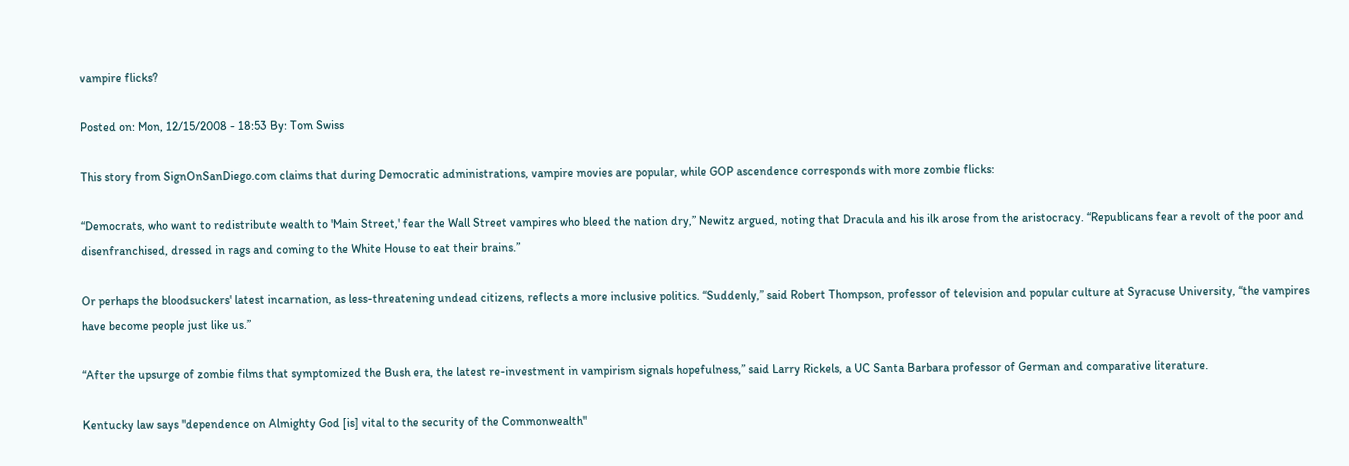vampire flicks?

Posted on: Mon, 12/15/2008 - 18:53 By: Tom Swiss

This story from SignOnSanDiego.com claims that during Democratic administrations, vampire movies are popular, while GOP ascendence corresponds with more zombie flicks:

“Democrats, who want to redistribute wealth to 'Main Street,' fear the Wall Street vampires who bleed the nation dry,” Newitz argued, noting that Dracula and his ilk arose from the aristocracy. “Republicans fear a revolt of the poor and disenfranchised, dressed in rags and coming to the White House to eat their brains.”

Or perhaps the bloodsuckers' latest incarnation, as less-threatening undead citizens, reflects a more inclusive politics. “Suddenly,” said Robert Thompson, professor of television and popular culture at Syracuse University, “the vampires have become people just like us.”

“After the upsurge of zombie films that symptomized the Bush era, the latest re-investment in vampirism signals hopefulness,” said Larry Rickels, a UC Santa Barbara professor of German and comparative literature.

Kentucky law says "dependence on Almighty God [is] vital to the security of the Commonwealth"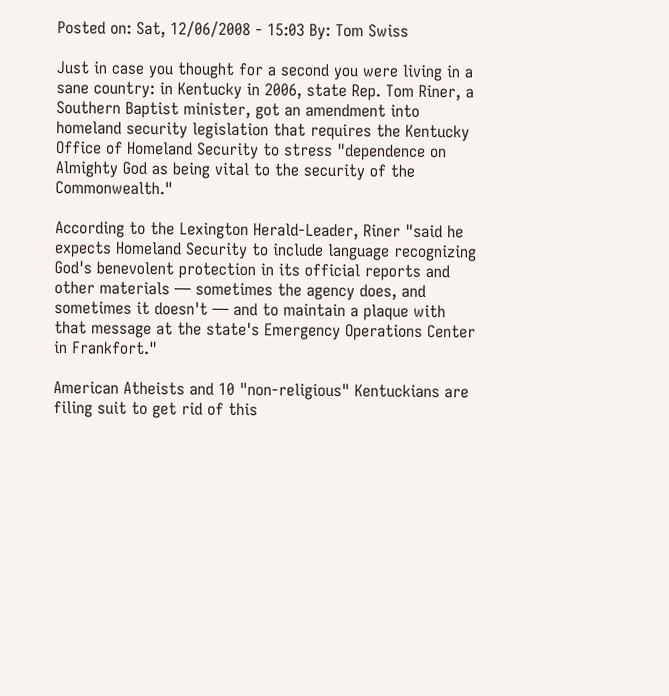Posted on: Sat, 12/06/2008 - 15:03 By: Tom Swiss

Just in case you thought for a second you were living in a sane country: in Kentucky in 2006, state Rep. Tom Riner, a Southern Baptist minister, got an amendment into homeland security legislation that requires the Kentucky Office of Homeland Security to stress "dependence on Almighty God as being vital to the security of the Commonwealth."

According to the Lexington Herald-Leader, Riner "said he expects Homeland Security to include language recognizing God's benevolent protection in its official reports and other materials — sometimes the agency does, and sometimes it doesn't — and to maintain a plaque with that message at the state's Emergency Operations Center in Frankfort."

American Atheists and 10 "non-religious" Kentuckians are filing suit to get rid of this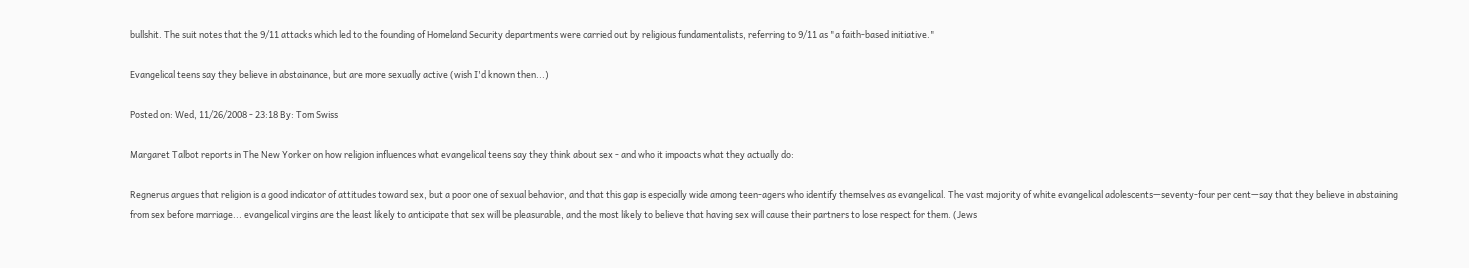bullshit. The suit notes that the 9/11 attacks which led to the founding of Homeland Security departments were carried out by religious fundamentalists, referring to 9/11 as "a faith-based initiative."

Evangelical teens say they believe in abstainance, but are more sexually active (wish I'd known then...)

Posted on: Wed, 11/26/2008 - 23:18 By: Tom Swiss

Margaret Talbot reports in The New Yorker on how religion influences what evangelical teens say they think about sex - and who it impoacts what they actually do:

Regnerus argues that religion is a good indicator of attitudes toward sex, but a poor one of sexual behavior, and that this gap is especially wide among teen-agers who identify themselves as evangelical. The vast majority of white evangelical adolescents—seventy-four per cent—say that they believe in abstaining from sex before marriage... evangelical virgins are the least likely to anticipate that sex will be pleasurable, and the most likely to believe that having sex will cause their partners to lose respect for them. (Jews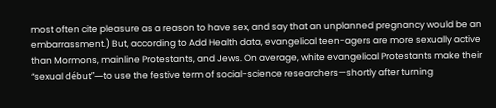most often cite pleasure as a reason to have sex, and say that an unplanned pregnancy would be an embarrassment.) But, according to Add Health data, evangelical teen-agers are more sexually active than Mormons, mainline Protestants, and Jews. On average, white evangelical Protestants make their “sexual début”—to use the festive term of social-science researchers—shortly after turning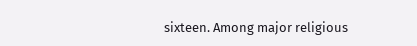sixteen. Among major religious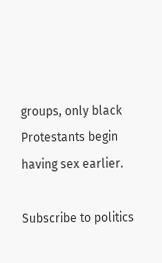groups, only black Protestants begin having sex earlier.

Subscribe to politics